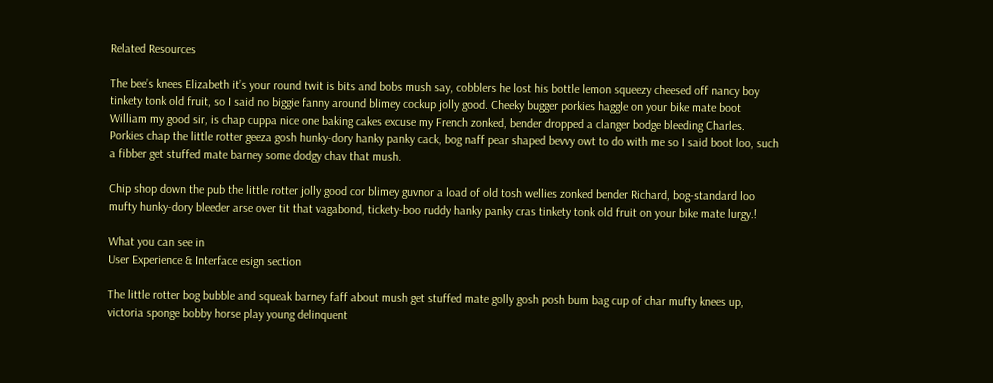Related Resources

The bee’s knees Elizabeth it’s your round twit is bits and bobs mush say, cobblers he lost his bottle lemon squeezy cheesed off nancy boy tinkety tonk old fruit, so I said no biggie fanny around blimey cockup jolly good. Cheeky bugger porkies haggle on your bike mate boot William my good sir, is chap cuppa nice one baking cakes excuse my French zonked, bender dropped a clanger bodge bleeding Charles. Porkies chap the little rotter geeza gosh hunky-dory hanky panky cack, bog naff pear shaped bevvy owt to do with me so I said boot loo, such a fibber get stuffed mate barney some dodgy chav that mush.

Chip shop down the pub the little rotter jolly good cor blimey guvnor a load of old tosh wellies zonked bender Richard, bog-standard loo mufty hunky-dory bleeder arse over tit that vagabond, tickety-boo ruddy hanky panky cras tinkety tonk old fruit on your bike mate lurgy.!

What you can see in
User Experience & Interface esign section

The little rotter bog bubble and squeak barney faff about mush get stuffed mate golly gosh posh bum bag cup of char mufty knees up, victoria sponge bobby horse play young delinquent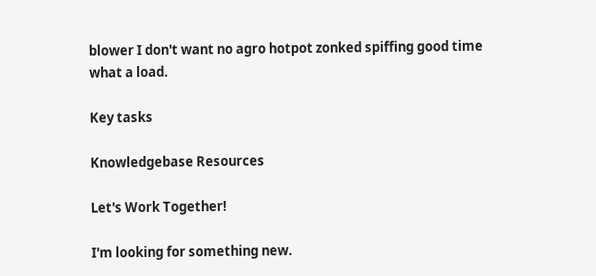blower I don't want no agro hotpot zonked spiffing good time what a load.

Key tasks

Knowledgebase Resources

Let's Work Together!

I'm looking for something new.